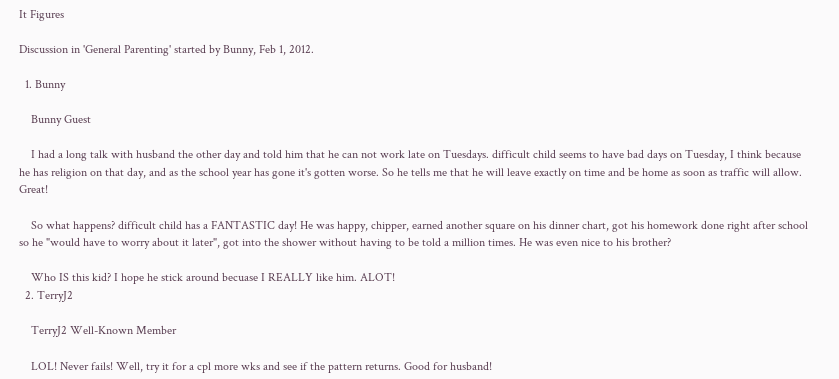It Figures

Discussion in 'General Parenting' started by Bunny, Feb 1, 2012.

  1. Bunny

    Bunny Guest

    I had a long talk with husband the other day and told him that he can not work late on Tuesdays. difficult child seems to have bad days on Tuesday, I think because he has religion on that day, and as the school year has gone it's gotten worse. So he tells me that he will leave exactly on time and be home as soon as traffic will allow. Great!

    So what happens? difficult child has a FANTASTIC day! He was happy, chipper, earned another square on his dinner chart, got his homework done right after school so he "would have to worry about it later", got into the shower without having to be told a million times. He was even nice to his brother?

    Who IS this kid? I hope he stick around becuase I REALLY like him. ALOT!
  2. TerryJ2

    TerryJ2 Well-Known Member

    LOL! Never fails! Well, try it for a cpl more wks and see if the pattern returns. Good for husband!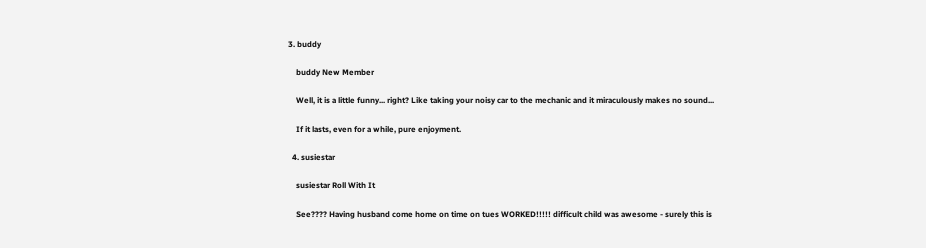3. buddy

    buddy New Member

    Well, it is a little funny... right? Like taking your noisy car to the mechanic and it miraculously makes no sound...

    If it lasts, even for a while, pure enjoyment.

  4. susiestar

    susiestar Roll With It

    See???? Having husband come home on time on tues WORKED!!!!! difficult child was awesome - surely this is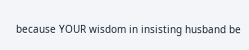because YOUR wisdom in insisting husband be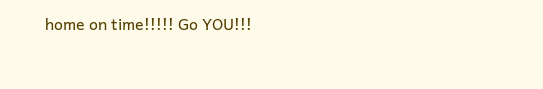home on time!!!!! Go YOU!!!